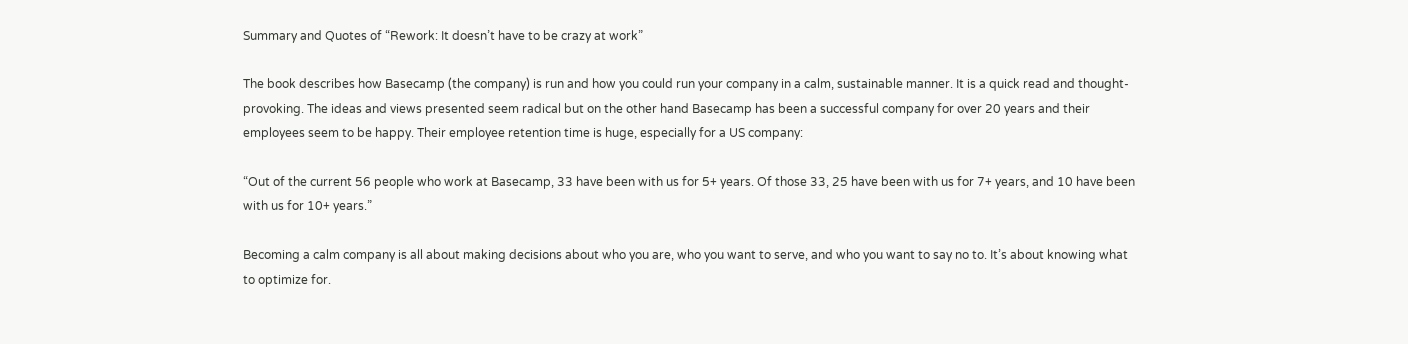Summary and Quotes of “Rework: It doesn’t have to be crazy at work”

The book describes how Basecamp (the company) is run and how you could run your company in a calm, sustainable manner. It is a quick read and thought-provoking. The ideas and views presented seem radical but on the other hand Basecamp has been a successful company for over 20 years and their employees seem to be happy. Their employee retention time is huge, especially for a US company:

“Out of the current 56 people who work at Basecamp, 33 have been with us for 5+ years. Of those 33, 25 have been with us for 7+ years, and 10 have been with us for 10+ years.”

Becoming a calm company is all about making decisions about who you are, who you want to serve, and who you want to say no to. It’s about knowing what to optimize for.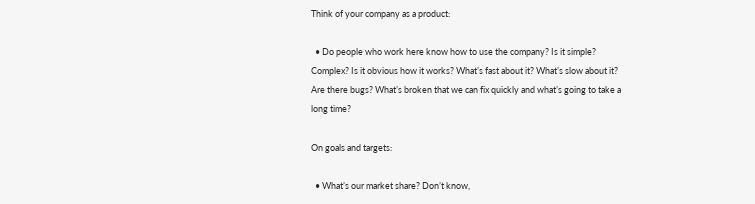Think of your company as a product:

  • Do people who work here know how to use the company? Is it simple? Complex? Is it obvious how it works? What’s fast about it? What’s slow about it? Are there bugs? What’s broken that we can fix quickly and what’s going to take a long time?

On goals and targets:

  • What’s our market share? Don’t know,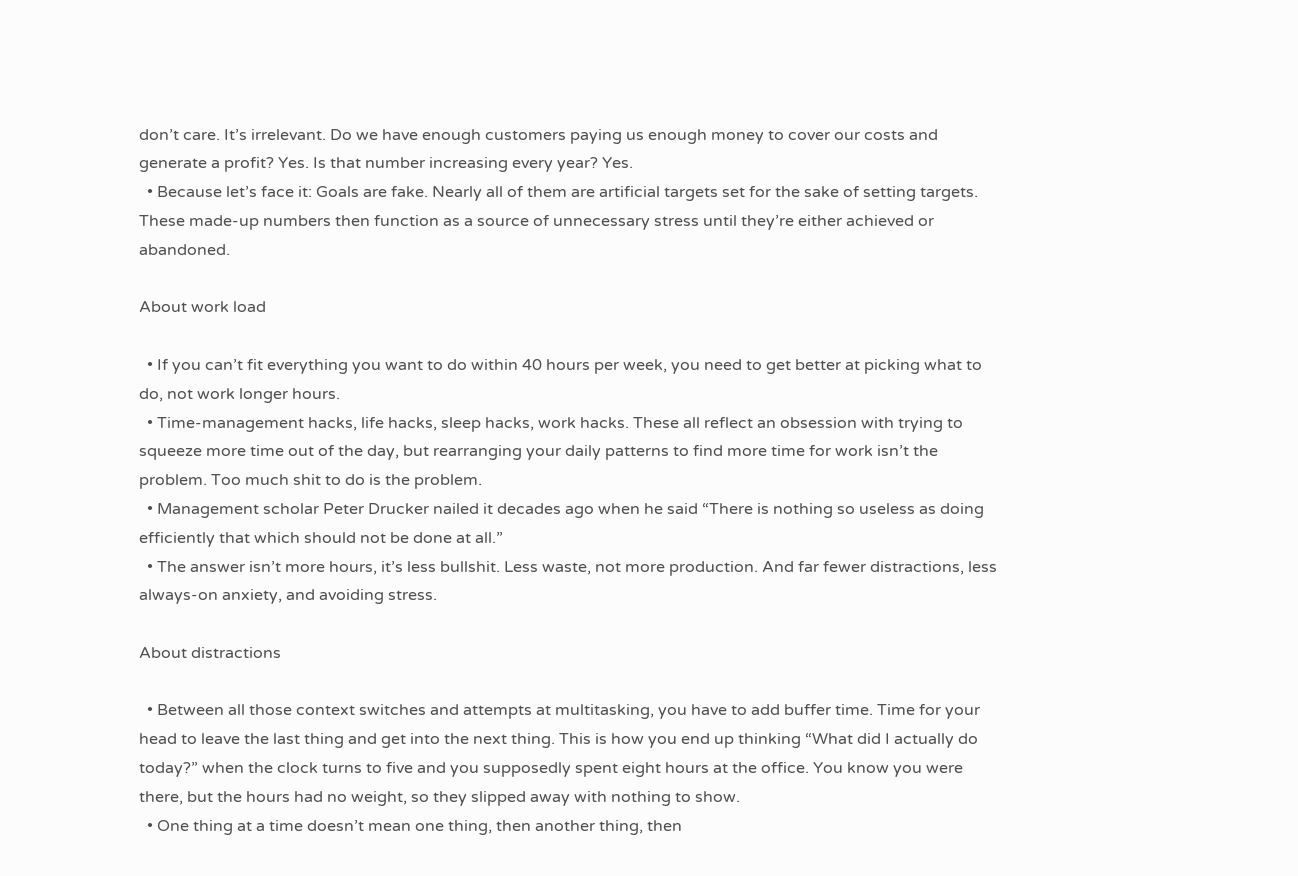don’t care. It’s irrelevant. Do we have enough customers paying us enough money to cover our costs and generate a profit? Yes. Is that number increasing every year? Yes.
  • Because let’s face it: Goals are fake. Nearly all of them are artificial targets set for the sake of setting targets. These made-up numbers then function as a source of unnecessary stress until they’re either achieved or abandoned.

About work load

  • If you can’t fit everything you want to do within 40 hours per week, you need to get better at picking what to do, not work longer hours.
  • Time-management hacks, life hacks, sleep hacks, work hacks. These all reflect an obsession with trying to squeeze more time out of the day, but rearranging your daily patterns to find more time for work isn’t the problem. Too much shit to do is the problem.
  • Management scholar Peter Drucker nailed it decades ago when he said “There is nothing so useless as doing efficiently that which should not be done at all.”
  • The answer isn’t more hours, it’s less bullshit. Less waste, not more production. And far fewer distractions, less always-on anxiety, and avoiding stress.

About distractions

  • Between all those context switches and attempts at multitasking, you have to add buffer time. Time for your head to leave the last thing and get into the next thing. This is how you end up thinking “What did I actually do today?” when the clock turns to five and you supposedly spent eight hours at the office. You know you were there, but the hours had no weight, so they slipped away with nothing to show.
  • One thing at a time doesn’t mean one thing, then another thing, then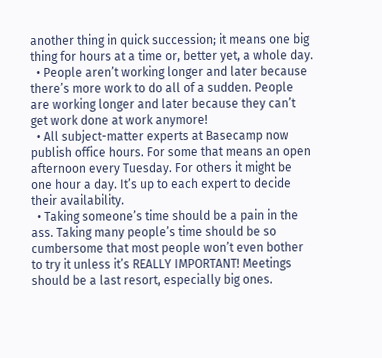another thing in quick succession; it means one big thing for hours at a time or, better yet, a whole day.
  • People aren’t working longer and later because there’s more work to do all of a sudden. People are working longer and later because they can’t get work done at work anymore!
  • All subject-matter experts at Basecamp now publish office hours. For some that means an open afternoon every Tuesday. For others it might be one hour a day. It’s up to each expert to decide their availability.
  • Taking someone’s time should be a pain in the ass. Taking many people’s time should be so cumbersome that most people won’t even bother to try it unless it’s REALLY IMPORTANT! Meetings should be a last resort, especially big ones.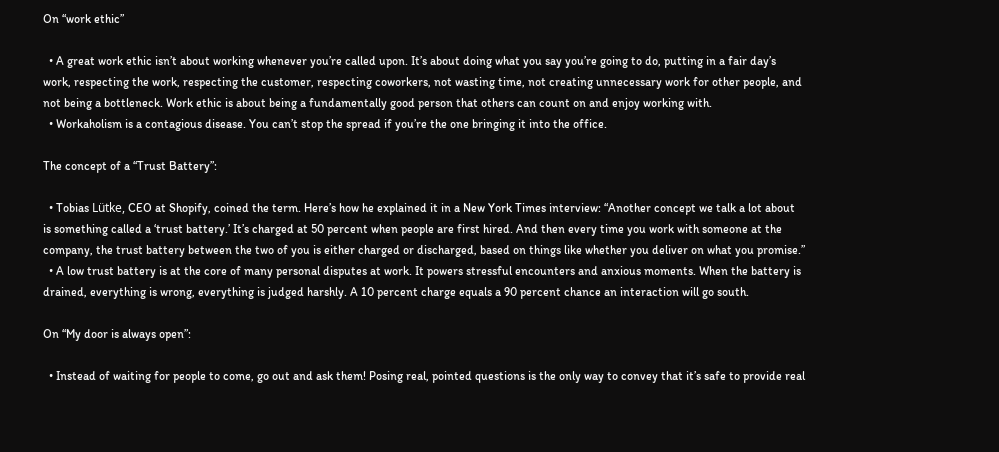On “work ethic”

  • A great work ethic isn’t about working whenever you’re called upon. It’s about doing what you say you’re going to do, putting in a fair day’s work, respecting the work, respecting the customer, respecting coworkers, not wasting time, not creating unnecessary work for other people, and not being a bottleneck. Work ethic is about being a fundamentally good person that others can count on and enjoy working with.
  • Workaholism is a contagious disease. You can’t stop the spread if you’re the one bringing it into the office.

The concept of a “Trust Battery”:

  • Tobias Lütke, CEO at Shopify, coined the term. Here’s how he explained it in a New York Times interview: “Another concept we talk a lot about is something called a ‘trust battery.’ It’s charged at 50 percent when people are first hired. And then every time you work with someone at the company, the trust battery between the two of you is either charged or discharged, based on things like whether you deliver on what you promise.”
  • A low trust battery is at the core of many personal disputes at work. It powers stressful encounters and anxious moments. When the battery is drained, everything is wrong, everything is judged harshly. A 10 percent charge equals a 90 percent chance an interaction will go south.

On “My door is always open”:

  • Instead of waiting for people to come, go out and ask them! Posing real, pointed questions is the only way to convey that it’s safe to provide real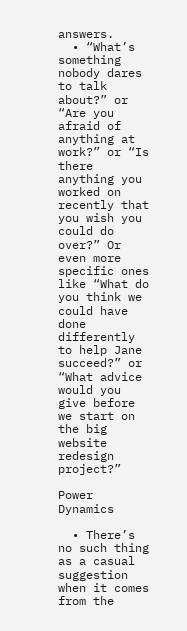answers.
  • “What’s something nobody dares to talk about?” or “Are you afraid of anything at work?” or “Is there anything you worked on recently that you wish you could do over?” Or even more specific ones like “What do you think we could have done differently to help Jane succeed?” or “What advice would you give before we start on the big website redesign project?”

Power Dynamics

  • There’s no such thing as a casual suggestion when it comes from the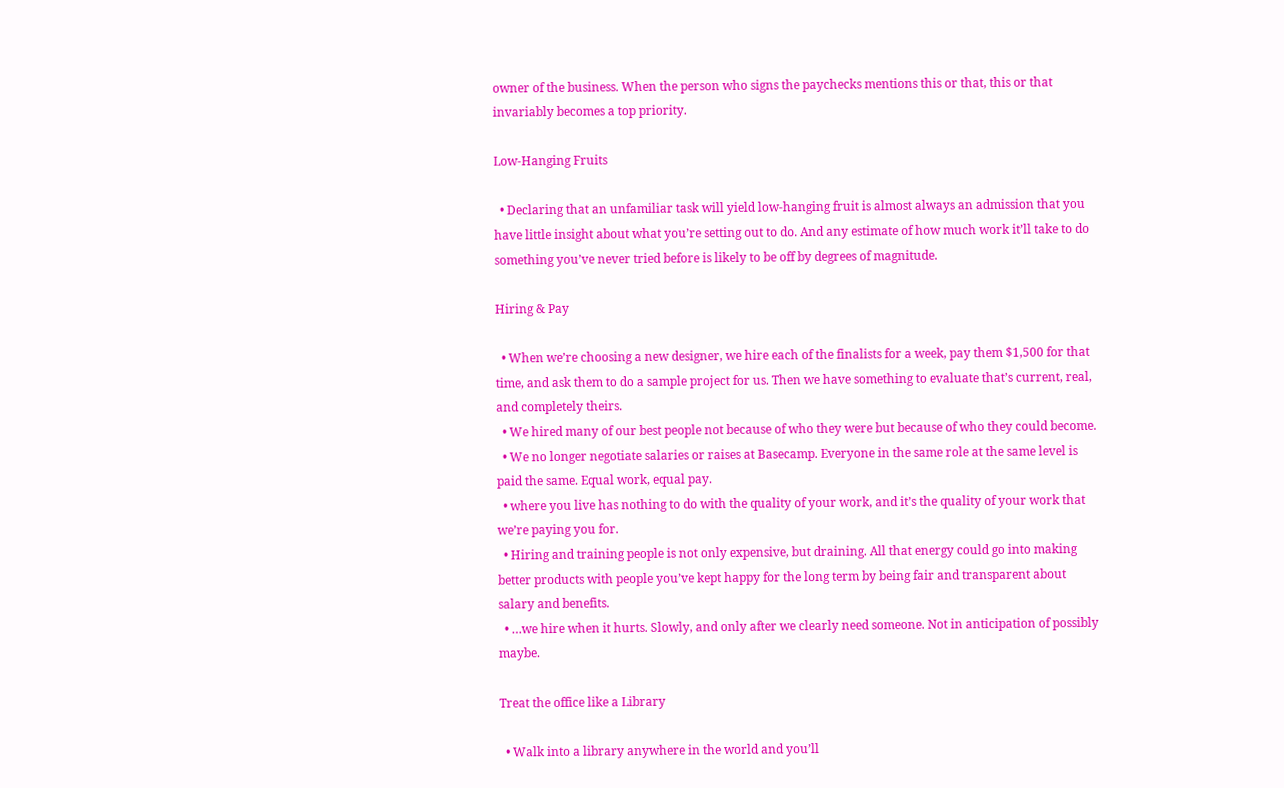owner of the business. When the person who signs the paychecks mentions this or that, this or that invariably becomes a top priority.

Low-Hanging Fruits

  • Declaring that an unfamiliar task will yield low-hanging fruit is almost always an admission that you have little insight about what you’re setting out to do. And any estimate of how much work it’ll take to do something you’ve never tried before is likely to be off by degrees of magnitude.

Hiring & Pay

  • When we’re choosing a new designer, we hire each of the finalists for a week, pay them $1,500 for that time, and ask them to do a sample project for us. Then we have something to evaluate that’s current, real, and completely theirs.
  • We hired many of our best people not because of who they were but because of who they could become.
  • We no longer negotiate salaries or raises at Basecamp. Everyone in the same role at the same level is paid the same. Equal work, equal pay.
  • where you live has nothing to do with the quality of your work, and it’s the quality of your work that we’re paying you for.
  • Hiring and training people is not only expensive, but draining. All that energy could go into making better products with people you’ve kept happy for the long term by being fair and transparent about salary and benefits.
  • …we hire when it hurts. Slowly, and only after we clearly need someone. Not in anticipation of possibly maybe.

Treat the office like a Library

  • Walk into a library anywhere in the world and you’ll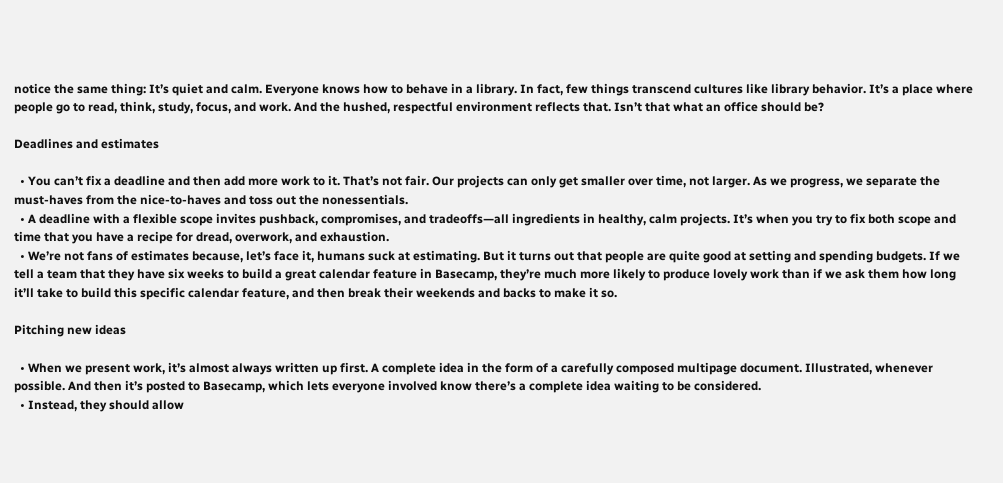notice the same thing: It’s quiet and calm. Everyone knows how to behave in a library. In fact, few things transcend cultures like library behavior. It’s a place where people go to read, think, study, focus, and work. And the hushed, respectful environment reflects that. Isn’t that what an office should be?

Deadlines and estimates

  • You can’t fix a deadline and then add more work to it. That’s not fair. Our projects can only get smaller over time, not larger. As we progress, we separate the must-haves from the nice-to-haves and toss out the nonessentials.
  • A deadline with a flexible scope invites pushback, compromises, and tradeoffs—all ingredients in healthy, calm projects. It’s when you try to fix both scope and time that you have a recipe for dread, overwork, and exhaustion.
  • We’re not fans of estimates because, let’s face it, humans suck at estimating. But it turns out that people are quite good at setting and spending budgets. If we tell a team that they have six weeks to build a great calendar feature in Basecamp, they’re much more likely to produce lovely work than if we ask them how long it’ll take to build this specific calendar feature, and then break their weekends and backs to make it so.

Pitching new ideas

  • When we present work, it’s almost always written up first. A complete idea in the form of a carefully composed multipage document. Illustrated, whenever possible. And then it’s posted to Basecamp, which lets everyone involved know there’s a complete idea waiting to be considered.
  • Instead, they should allow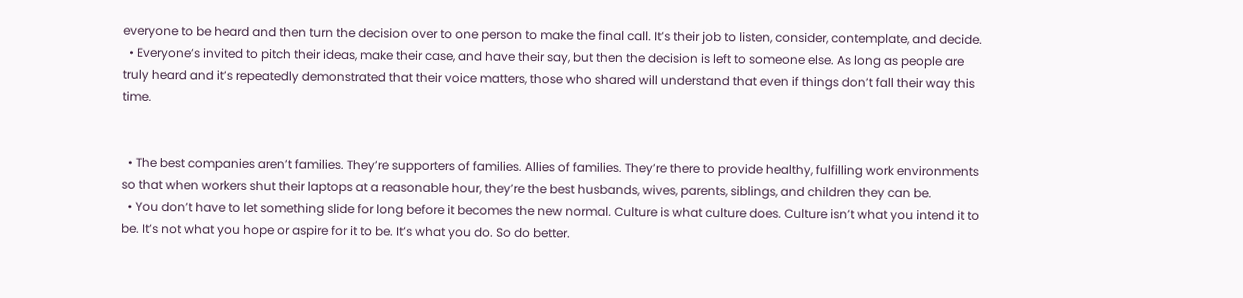everyone to be heard and then turn the decision over to one person to make the final call. It’s their job to listen, consider, contemplate, and decide.
  • Everyone’s invited to pitch their ideas, make their case, and have their say, but then the decision is left to someone else. As long as people are truly heard and it’s repeatedly demonstrated that their voice matters, those who shared will understand that even if things don’t fall their way this time.


  • The best companies aren’t families. They’re supporters of families. Allies of families. They’re there to provide healthy, fulfilling work environments so that when workers shut their laptops at a reasonable hour, they’re the best husbands, wives, parents, siblings, and children they can be.
  • You don’t have to let something slide for long before it becomes the new normal. Culture is what culture does. Culture isn’t what you intend it to be. It’s not what you hope or aspire for it to be. It’s what you do. So do better.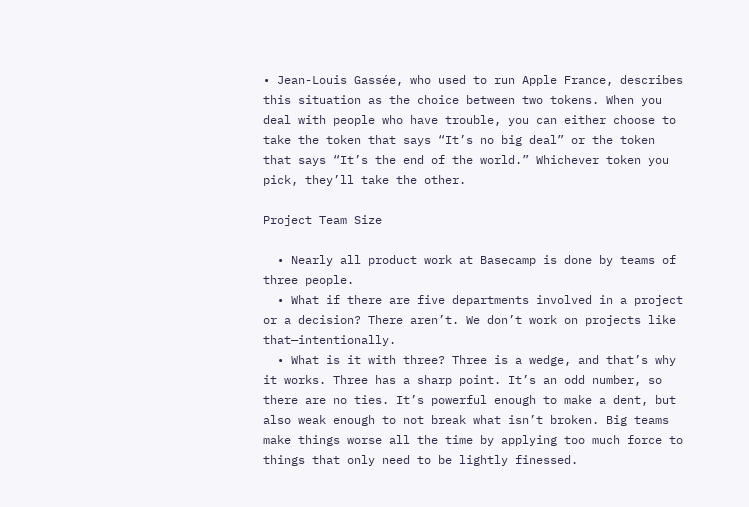• Jean-Louis Gassée, who used to run Apple France, describes this situation as the choice between two tokens. When you deal with people who have trouble, you can either choose to take the token that says “It’s no big deal” or the token that says “It’s the end of the world.” Whichever token you pick, they’ll take the other.

Project Team Size

  • Nearly all product work at Basecamp is done by teams of three people.
  • What if there are five departments involved in a project or a decision? There aren’t. We don’t work on projects like that—intentionally.
  • What is it with three? Three is a wedge, and that’s why it works. Three has a sharp point. It’s an odd number, so there are no ties. It’s powerful enough to make a dent, but also weak enough to not break what isn’t broken. Big teams make things worse all the time by applying too much force to things that only need to be lightly finessed.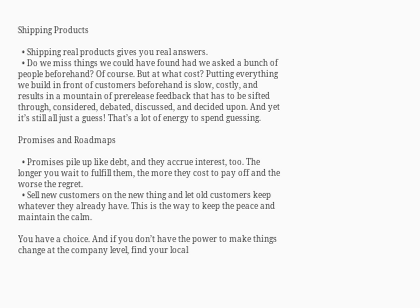Shipping Products

  • Shipping real products gives you real answers.
  • Do we miss things we could have found had we asked a bunch of people beforehand? Of course. But at what cost? Putting everything we build in front of customers beforehand is slow, costly, and results in a mountain of prerelease feedback that has to be sifted through, considered, debated, discussed, and decided upon. And yet it’s still all just a guess! That’s a lot of energy to spend guessing.

Promises and Roadmaps

  • Promises pile up like debt, and they accrue interest, too. The longer you wait to fulfill them, the more they cost to pay off and the worse the regret.
  • Sell new customers on the new thing and let old customers keep whatever they already have. This is the way to keep the peace and maintain the calm.

You have a choice. And if you don’t have the power to make things change at the company level, find your local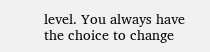level. You always have the choice to change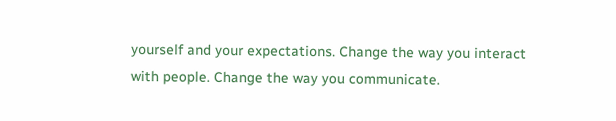yourself and your expectations. Change the way you interact with people. Change the way you communicate.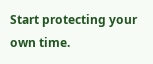Start protecting your own time.